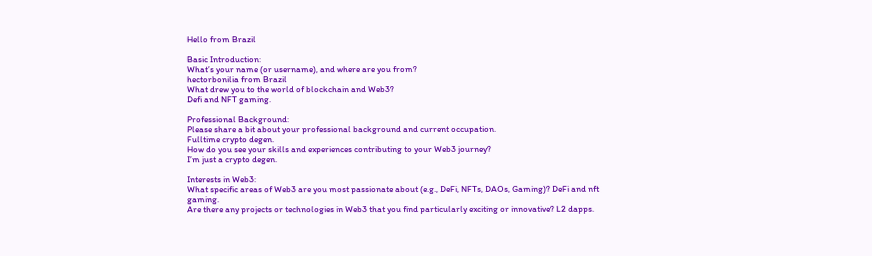Hello from Brazil

Basic Introduction:
What’s your name (or username), and where are you from?
hectorbonilia from Brazil
What drew you to the world of blockchain and Web3?
Defi and NFT gaming.

Professional Background:
Please share a bit about your professional background and current occupation.
Fulltime crypto degen.
How do you see your skills and experiences contributing to your Web3 journey?
I’m just a crypto degen.

Interests in Web3:
What specific areas of Web3 are you most passionate about (e.g., DeFi, NFTs, DAOs, Gaming)? DeFi and nft gaming.
Are there any projects or technologies in Web3 that you find particularly exciting or innovative? L2 dapps.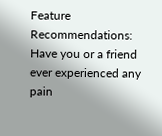Feature Recommendations:
Have you or a friend ever experienced any pain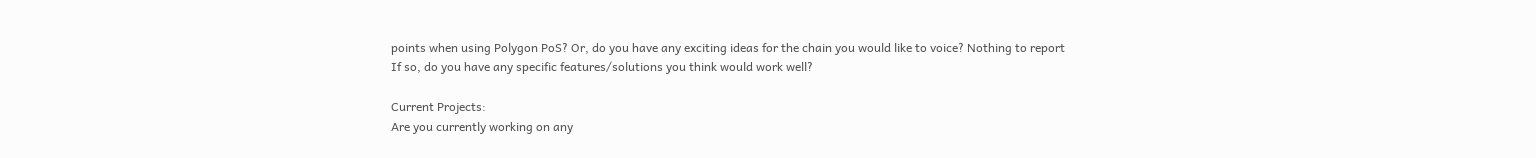points when using Polygon PoS? Or, do you have any exciting ideas for the chain you would like to voice? Nothing to report
If so, do you have any specific features/solutions you think would work well?

Current Projects:
Are you currently working on any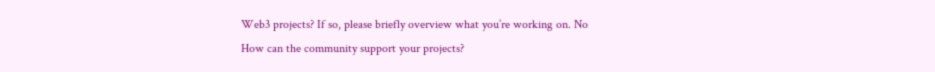Web3 projects? If so, please briefly overview what you’re working on. No
How can the community support your projects?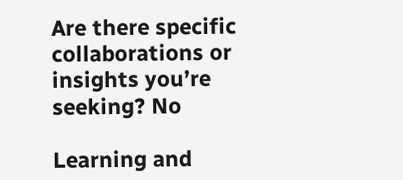Are there specific collaborations or insights you’re seeking? No

Learning and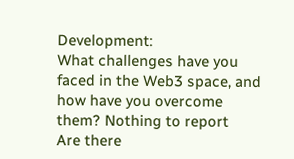Development:
What challenges have you faced in the Web3 space, and how have you overcome them? Nothing to report
Are there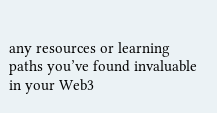any resources or learning paths you’ve found invaluable in your Web3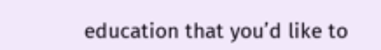education that you’d like to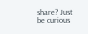share? Just be curious